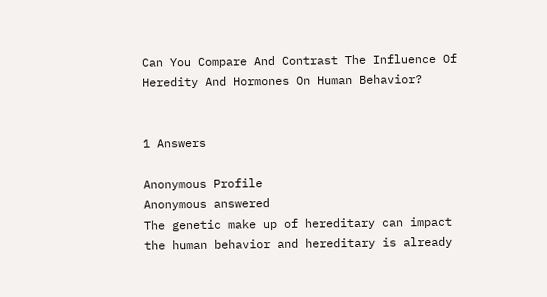Can You Compare And Contrast The Influence Of Heredity And Hormones On Human Behavior?


1 Answers

Anonymous Profile
Anonymous answered
The genetic make up of hereditary can impact the human behavior and hereditary is already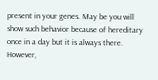present in your genes. May be you will show such behavior because of hereditary once in a day but it is always there. However,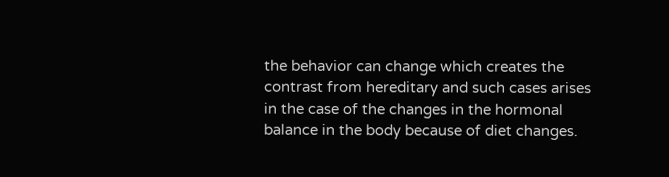the behavior can change which creates the contrast from hereditary and such cases arises in the case of the changes in the hormonal balance in the body because of diet changes.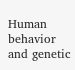Human behavior and genetic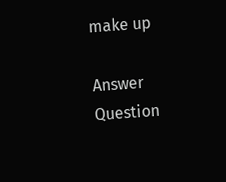make up

Answer Question